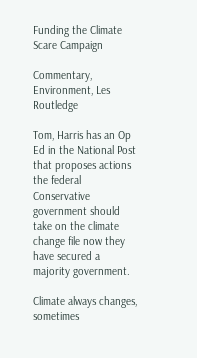Funding the Climate Scare Campaign

Commentary, Environment, Les Routledge

Tom, Harris has an Op Ed in the National Post that proposes actions the federal Conservative government should take on the climate change file now they have secured a majority government.

Climate always changes, sometimes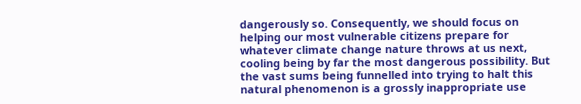dangerously so. Consequently, we should focus on helping our most vulnerable citizens prepare for whatever climate change nature throws at us next, cooling being by far the most dangerous possibility. But the vast sums being funnelled into trying to halt this natural phenomenon is a grossly inappropriate use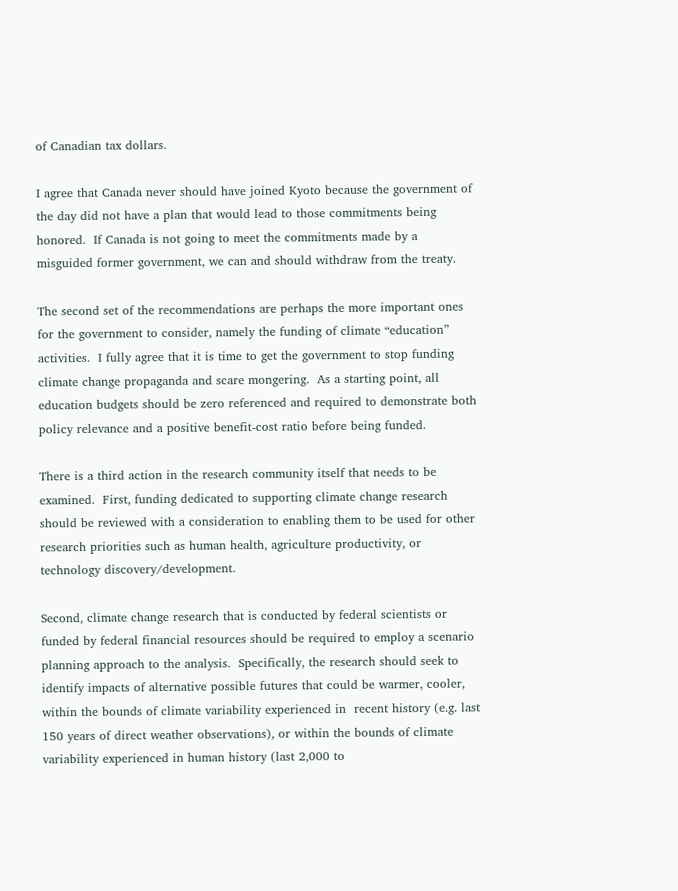of Canadian tax dollars.

I agree that Canada never should have joined Kyoto because the government of the day did not have a plan that would lead to those commitments being honored.  If Canada is not going to meet the commitments made by a misguided former government, we can and should withdraw from the treaty.

The second set of the recommendations are perhaps the more important ones for the government to consider, namely the funding of climate “education” activities.  I fully agree that it is time to get the government to stop funding climate change propaganda and scare mongering.  As a starting point, all education budgets should be zero referenced and required to demonstrate both policy relevance and a positive benefit-cost ratio before being funded.

There is a third action in the research community itself that needs to be examined.  First, funding dedicated to supporting climate change research should be reviewed with a consideration to enabling them to be used for other research priorities such as human health, agriculture productivity, or technology discovery/development.

Second, climate change research that is conducted by federal scientists or funded by federal financial resources should be required to employ a scenario planning approach to the analysis.  Specifically, the research should seek to identify impacts of alternative possible futures that could be warmer, cooler, within the bounds of climate variability experienced in  recent history (e.g. last 150 years of direct weather observations), or within the bounds of climate variability experienced in human history (last 2,000 to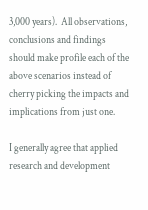3,000 years).  All observations, conclusions and findings should make profile each of the above scenarios instead of cherry picking the impacts and implications from just one.

I generally agree that applied research and development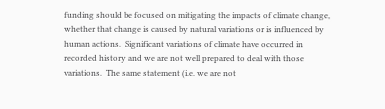funding should be focused on mitigating the impacts of climate change, whether that change is caused by natural variations or is influenced by human actions.  Significant variations of climate have occurred in recorded history and we are not well prepared to deal with those variations.  The same statement (i.e. we are not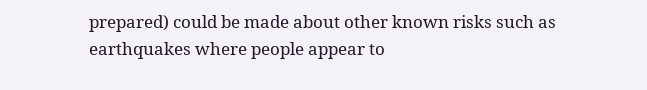prepared) could be made about other known risks such as earthquakes where people appear to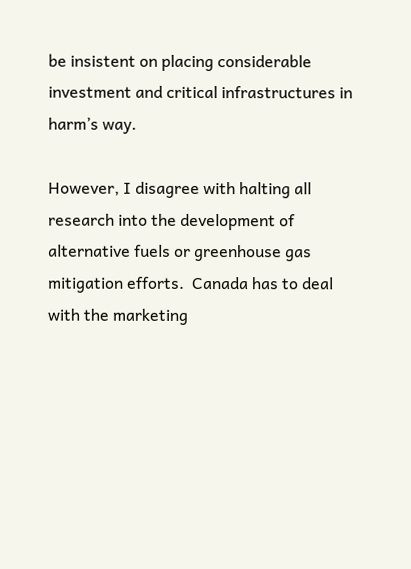be insistent on placing considerable investment and critical infrastructures in harm’s way.

However, I disagree with halting all research into the development of alternative fuels or greenhouse gas mitigation efforts.  Canada has to deal with the marketing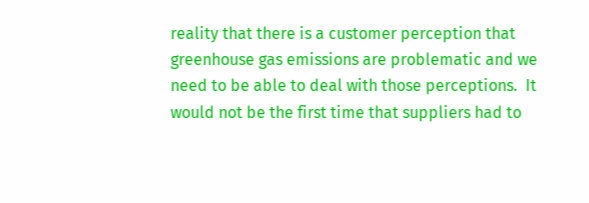reality that there is a customer perception that greenhouse gas emissions are problematic and we need to be able to deal with those perceptions.  It would not be the first time that suppliers had to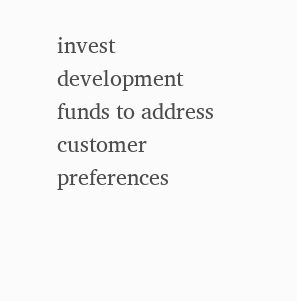invest development funds to address customer preferences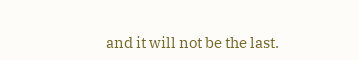and it will not be the last.